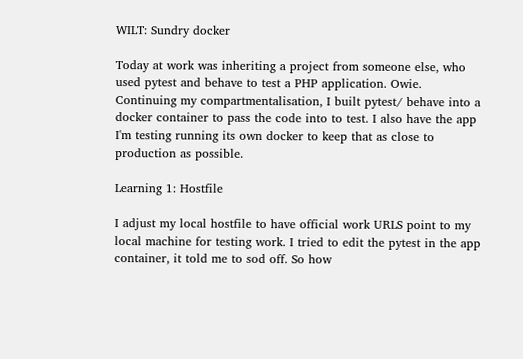WILT: Sundry docker

Today at work was inheriting a project from someone else, who used pytest and behave to test a PHP application. Owie. Continuing my compartmentalisation, I built pytest/ behave into a docker container to pass the code into to test. I also have the app I'm testing running its own docker to keep that as close to production as possible.

Learning 1: Hostfile

I adjust my local hostfile to have official work URLS point to my local machine for testing work. I tried to edit the pytest in the app container, it told me to sod off. So how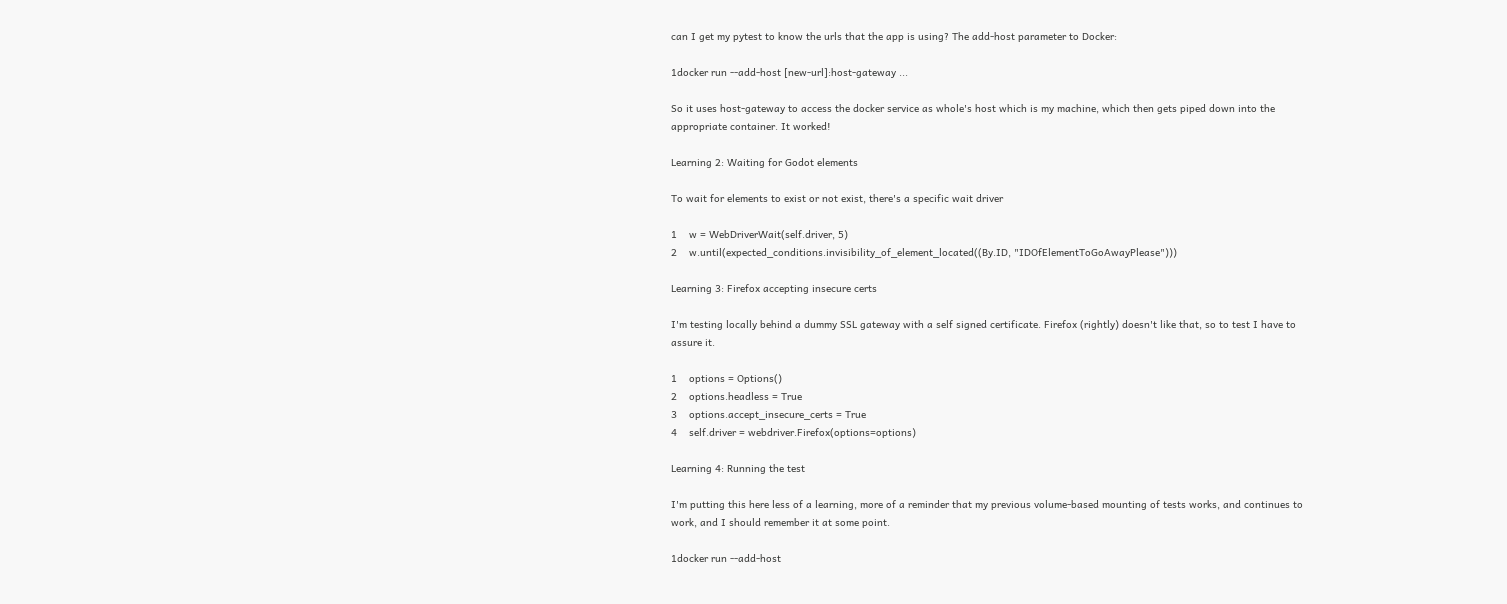can I get my pytest to know the urls that the app is using? The add-host parameter to Docker:

1docker run --add-host [new-url]:host-gateway ...

So it uses host-gateway to access the docker service as whole's host which is my machine, which then gets piped down into the appropriate container. It worked!

Learning 2: Waiting for Godot elements

To wait for elements to exist or not exist, there's a specific wait driver

1    w = WebDriverWait(self.driver, 5)
2    w.until(expected_conditions.invisibility_of_element_located((By.ID, "IDOfElementToGoAwayPlease")))

Learning 3: Firefox accepting insecure certs

I'm testing locally behind a dummy SSL gateway with a self signed certificate. Firefox (rightly) doesn't like that, so to test I have to assure it.

1    options = Options()
2    options.headless = True
3    options.accept_insecure_certs = True
4    self.driver = webdriver.Firefox(options=options)

Learning 4: Running the test

I'm putting this here less of a learning, more of a reminder that my previous volume-based mounting of tests works, and continues to work, and I should remember it at some point.

1docker run --add-host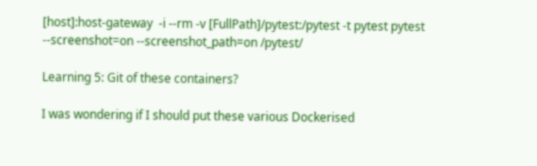[host]:host-gateway  -i --rm -v [FullPath]/pytest:/pytest -t pytest pytest --screenshot=on --screenshot_path=on /pytest/

Learning 5: Git of these containers?

I was wondering if I should put these various Dockerised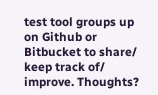test tool groups up on Github or Bitbucket to share/ keep track of/ improve. Thoughts?